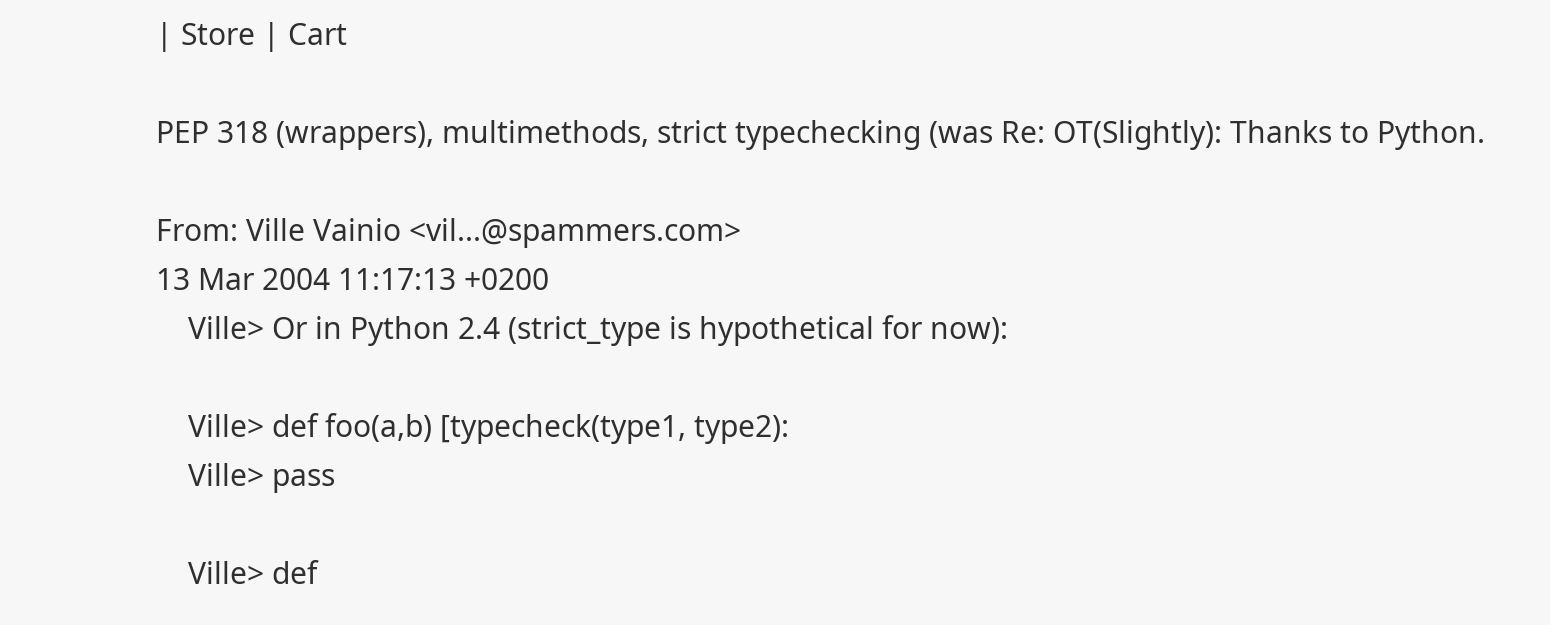| Store | Cart

PEP 318 (wrappers), multimethods, strict typechecking (was Re: OT(Slightly): Thanks to Python.

From: Ville Vainio <vil...@spammers.com>
13 Mar 2004 11:17:13 +0200
    Ville> Or in Python 2.4 (strict_type is hypothetical for now):

    Ville> def foo(a,b) [typecheck(type1, type2):
    Ville> pass

    Ville> def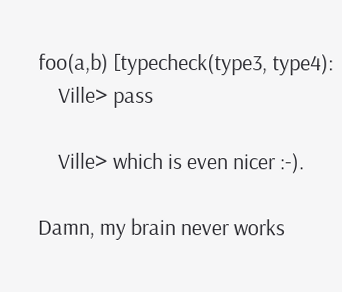foo(a,b) [typecheck(type3, type4):
    Ville> pass

    Ville> which is even nicer :-).

Damn, my brain never works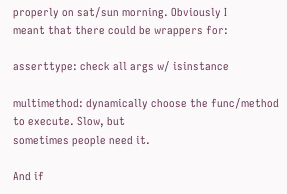properly on sat/sun morning. Obviously I
meant that there could be wrappers for:

asserttype: check all args w/ isinstance

multimethod: dynamically choose the func/method to execute. Slow, but
sometimes people need it.

And if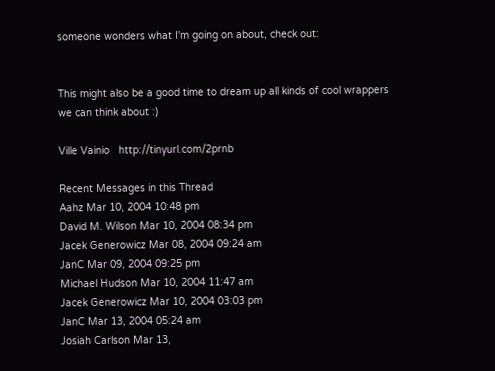someone wonders what I'm going on about, check out:


This might also be a good time to dream up all kinds of cool wrappers
we can think about :)

Ville Vainio   http://tinyurl.com/2prnb

Recent Messages in this Thread
Aahz Mar 10, 2004 10:48 pm
David M. Wilson Mar 10, 2004 08:34 pm
Jacek Generowicz Mar 08, 2004 09:24 am
JanC Mar 09, 2004 09:25 pm
Michael Hudson Mar 10, 2004 11:47 am
Jacek Generowicz Mar 10, 2004 03:03 pm
JanC Mar 13, 2004 05:24 am
Josiah Carlson Mar 13,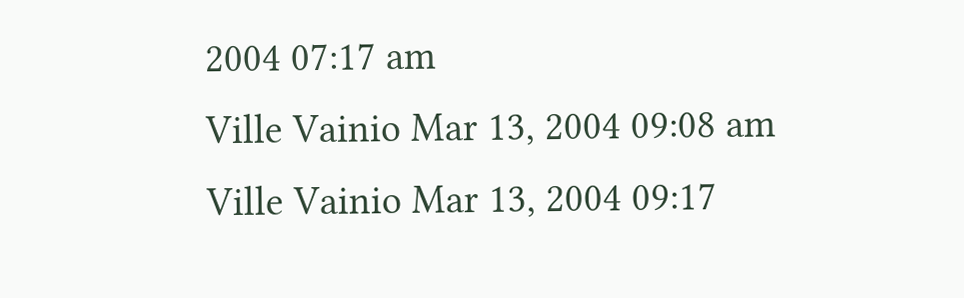2004 07:17 am
Ville Vainio Mar 13, 2004 09:08 am
Ville Vainio Mar 13, 2004 09:17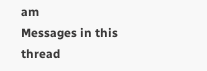am
Messages in this thread